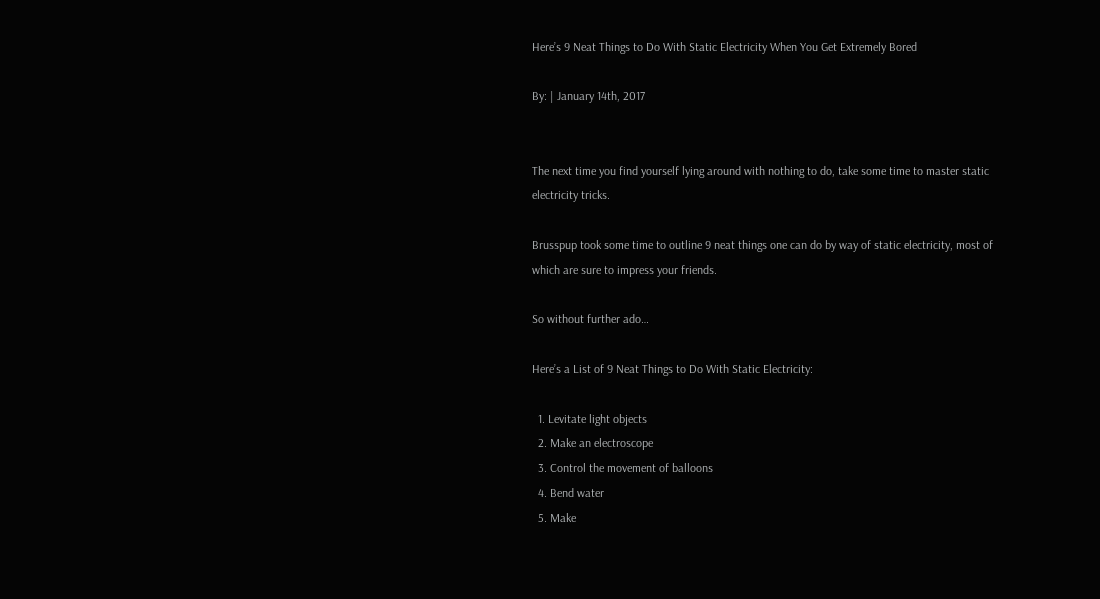Here’s 9 Neat Things to Do With Static Electricity When You Get Extremely Bored

By: | January 14th, 2017


The next time you find yourself lying around with nothing to do, take some time to master static electricity tricks.

Brusspup took some time to outline 9 neat things one can do by way of static electricity, most of which are sure to impress your friends.

So without further ado…

Here’s a List of 9 Neat Things to Do With Static Electricity:

  1. Levitate light objects
  2. Make an electroscope
  3. Control the movement of balloons
  4. Bend water
  5. Make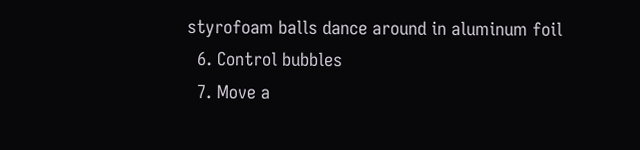styrofoam balls dance around in aluminum foil
  6. Control bubbles
  7. Move a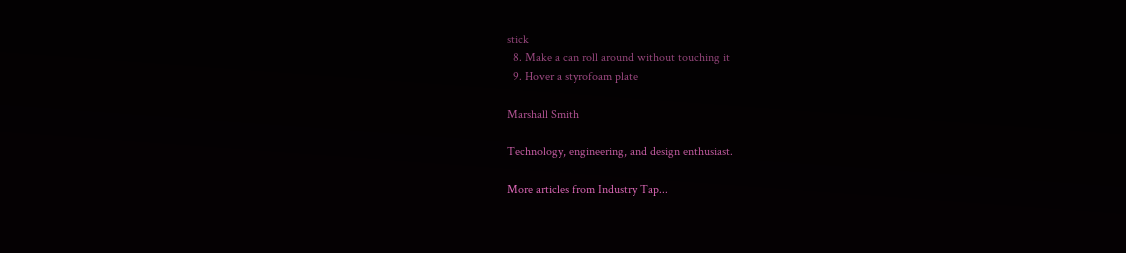stick
  8. Make a can roll around without touching it
  9. Hover a styrofoam plate

Marshall Smith

Technology, engineering, and design enthusiast.

More articles from Industry Tap...